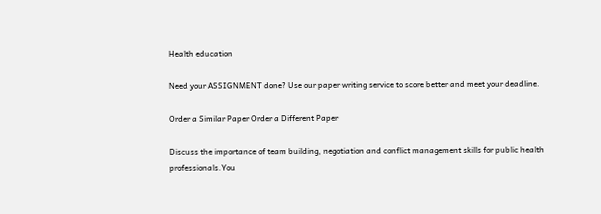Health education

Need your ASSIGNMENT done? Use our paper writing service to score better and meet your deadline.

Order a Similar Paper Order a Different Paper

Discuss the importance of team building, negotiation and conflict management skills for public health professionals.You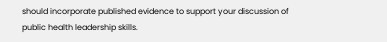should incorporate published evidence to support your discussion of public health leadership skills.